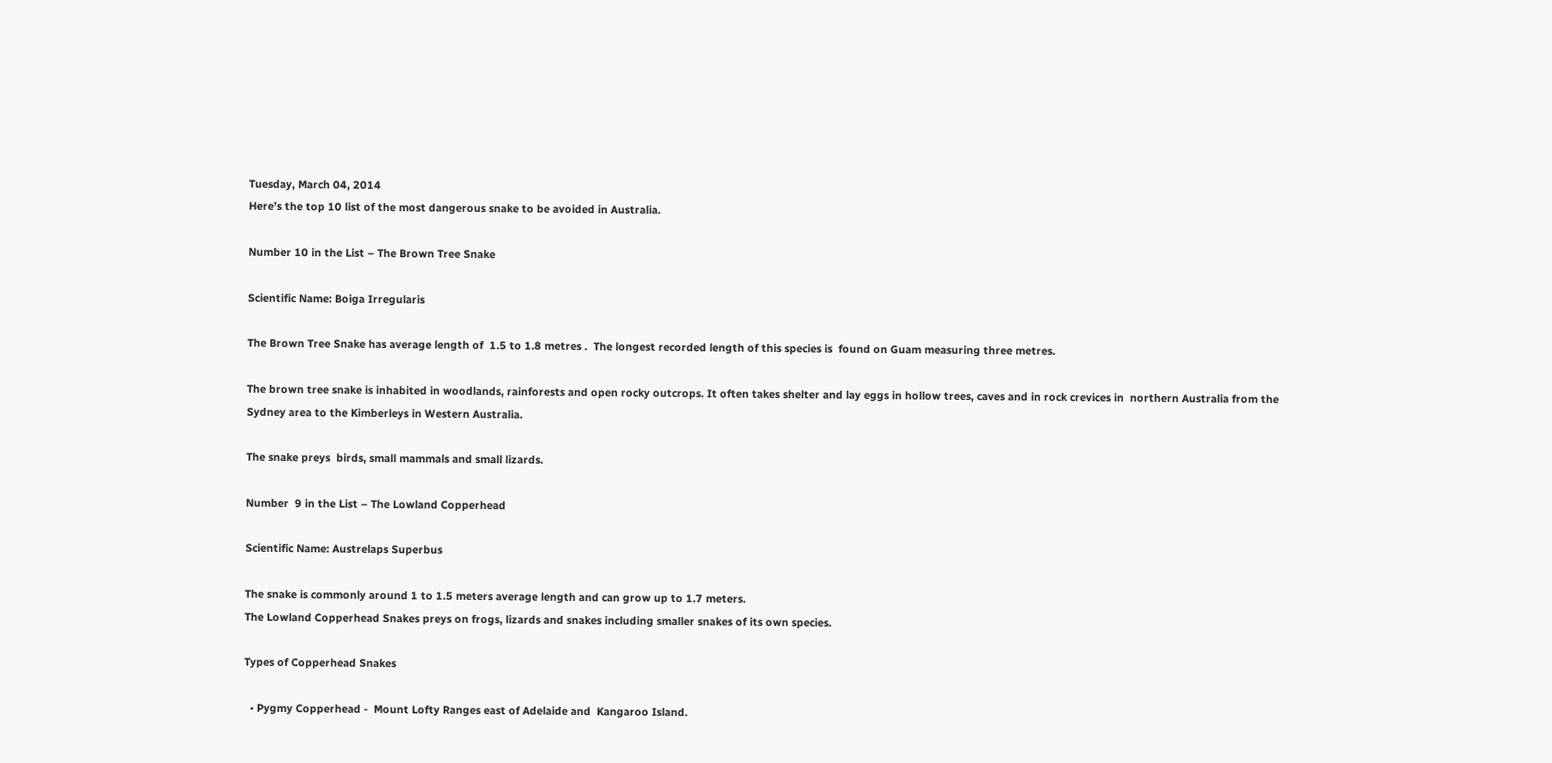Tuesday, March 04, 2014
Here’s the top 10 list of the most dangerous snake to be avoided in Australia.

Number 10 in the List – The Brown Tree Snake

Scientific Name: Boiga Irregularis

The Brown Tree Snake has average length of  1.5 to 1.8 metres .  The longest recorded length of this species is  found on Guam measuring three metres.

The brown tree snake is inhabited in woodlands, rainforests and open rocky outcrops. It often takes shelter and lay eggs in hollow trees, caves and in rock crevices in  northern Australia from the Sydney area to the Kimberleys in Western Australia.

The snake preys  birds, small mammals and small lizards.

Number  9 in the List – The Lowland Copperhead

Scientific Name: Austrelaps Superbus

The snake is commonly around 1 to 1.5 meters average length and can grow up to 1.7 meters.
The Lowland Copperhead Snakes preys on frogs, lizards and snakes including smaller snakes of its own species.

Types of Copperhead Snakes

  • Pygmy Copperhead -  Mount Lofty Ranges east of Adelaide and  Kangaroo Island.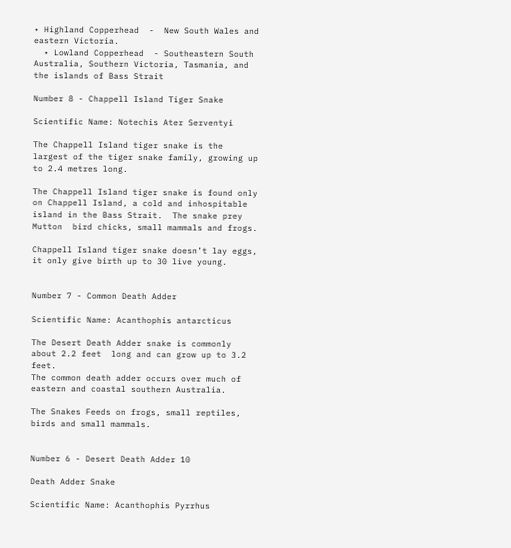• Highland Copperhead  -  New South Wales and eastern Victoria.
  • Lowland Copperhead  - Southeastern South Australia, Southern Victoria, Tasmania, and the islands of Bass Strait

Number 8 - Chappell Island Tiger Snake

Scientific Name: Notechis Ater Serventyi

The Chappell Island tiger snake is the largest of the tiger snake family, growing up to 2.4 metres long.

The Chappell Island tiger snake is found only on Chappell Island, a cold and inhospitable island in the Bass Strait.  The snake prey Mutton  bird chicks, small mammals and frogs.

Chappell Island tiger snake doesn’t lay eggs, it only give birth up to 30 live young.


Number 7 - Common Death Adder

Scientific Name: Acanthophis antarcticus

The Desert Death Adder snake is commonly about 2.2 feet  long and can grow up to 3.2 feet.
The common death adder occurs over much of eastern and coastal southern Australia.

The Snakes Feeds on frogs, small reptiles, birds and small mammals.


Number 6 - Desert Death Adder 10

Death Adder Snake

Scientific Name: Acanthophis Pyrrhus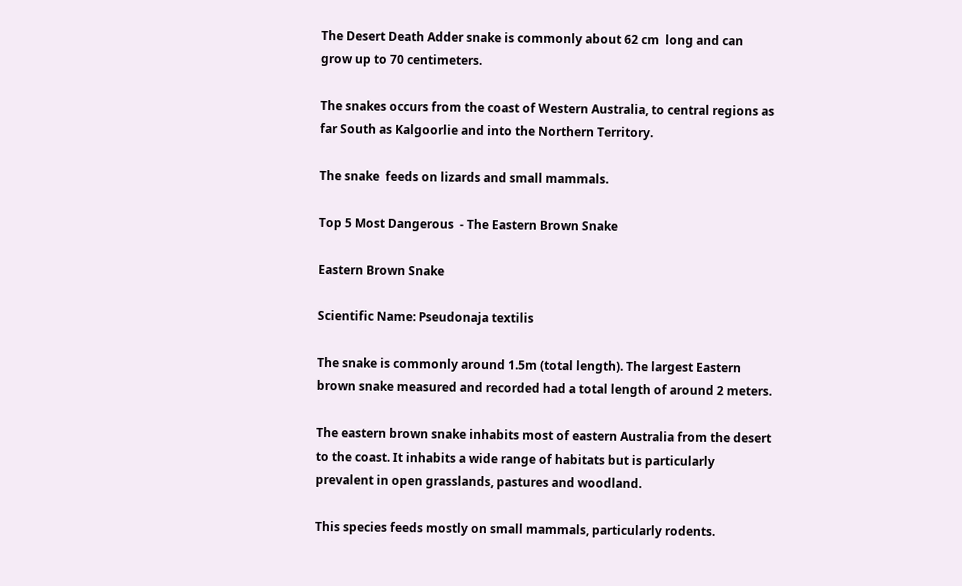The Desert Death Adder snake is commonly about 62 cm  long and can grow up to 70 centimeters.

The snakes occurs from the coast of Western Australia, to central regions as far South as Kalgoorlie and into the Northern Territory.

The snake  feeds on lizards and small mammals.

Top 5 Most Dangerous  - The Eastern Brown Snake

Eastern Brown Snake

Scientific Name: Pseudonaja textilis

The snake is commonly around 1.5m (total length). The largest Eastern brown snake measured and recorded had a total length of around 2 meters.

The eastern brown snake inhabits most of eastern Australia from the desert to the coast. It inhabits a wide range of habitats but is particularly prevalent in open grasslands, pastures and woodland.

This species feeds mostly on small mammals, particularly rodents.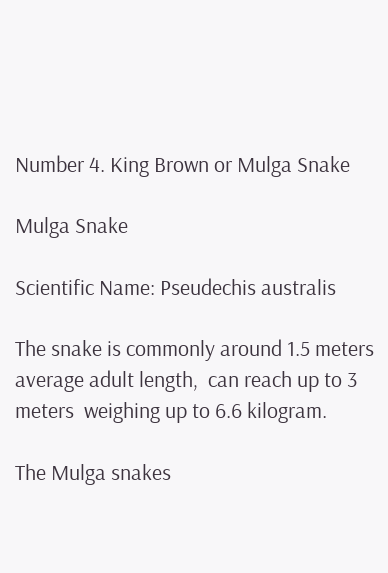Number 4. King Brown or Mulga Snake

Mulga Snake

Scientific Name: Pseudechis australis

The snake is commonly around 1.5 meters average adult length,  can reach up to 3 meters  weighing up to 6.6 kilogram.

The Mulga snakes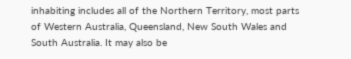inhabiting includes all of the Northern Territory, most parts of Western Australia, Queensland, New South Wales and South Australia. It may also be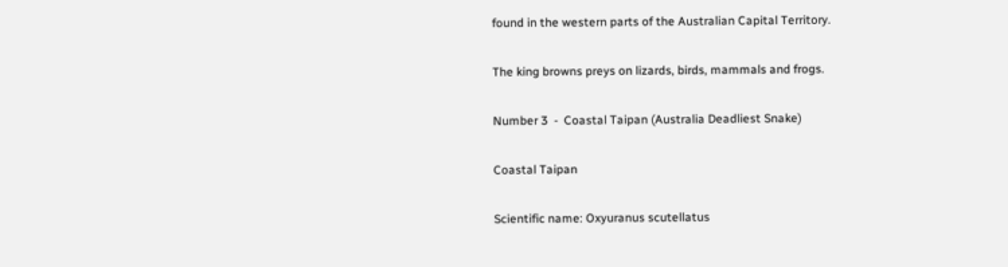found in the western parts of the Australian Capital Territory.

The king browns preys on lizards, birds, mammals and frogs.

Number 3  -  Coastal Taipan (Australia Deadliest Snake)

Coastal Taipan

Scientific name: Oxyuranus scutellatus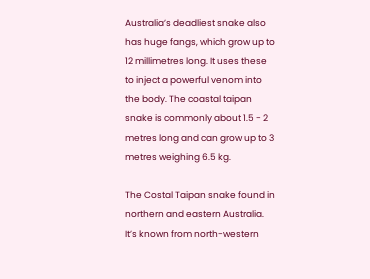Australia’s deadliest snake also has huge fangs, which grow up to 12 millimetres long. It uses these to inject a powerful venom into the body. The coastal taipan snake is commonly about 1.5 - 2 metres long and can grow up to 3 metres weighing 6.5 kg.

The Costal Taipan snake found in northern and eastern Australia. It’s known from north-western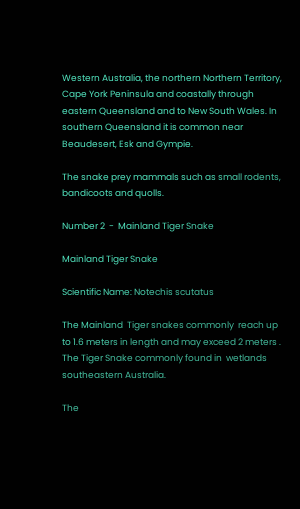Western Australia, the northern Northern Territory, Cape York Peninsula and coastally through eastern Queensland and to New South Wales. In southern Queensland it is common near Beaudesert, Esk and Gympie.

The snake prey mammals such as small rodents, bandicoots and quolls.

Number 2  -  Mainland Tiger Snake

Mainland Tiger Snake

Scientific Name: Notechis scutatus

The Mainland  Tiger snakes commonly  reach up to 1.6 meters in length and may exceed 2 meters .
The Tiger Snake commonly found in  wetlands  southeastern Australia.

The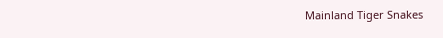Mainland Tiger Snakes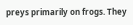preys primarily on frogs. They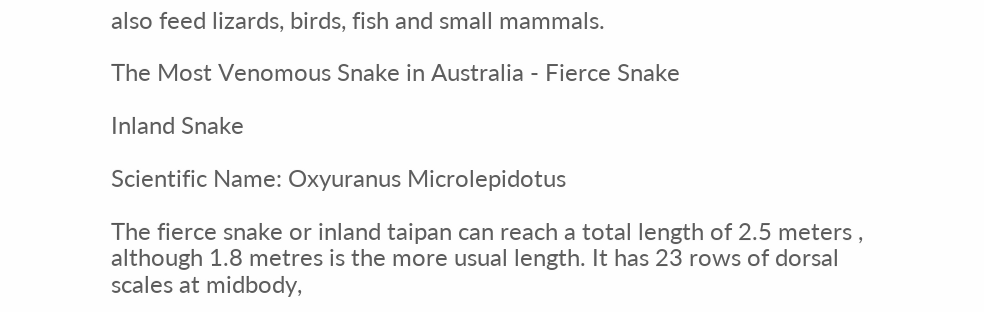also feed lizards, birds, fish and small mammals.

The Most Venomous Snake in Australia - Fierce Snake

Inland Snake

Scientific Name: Oxyuranus Microlepidotus

The fierce snake or inland taipan can reach a total length of 2.5 meters , although 1.8 metres is the more usual length. It has 23 rows of dorsal scales at midbody,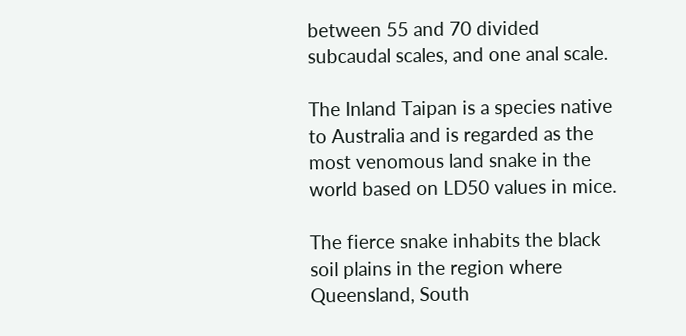between 55 and 70 divided subcaudal scales, and one anal scale.

The Inland Taipan is a species native to Australia and is regarded as the most venomous land snake in the world based on LD50 values in mice.

The fierce snake inhabits the black soil plains in the region where Queensland, South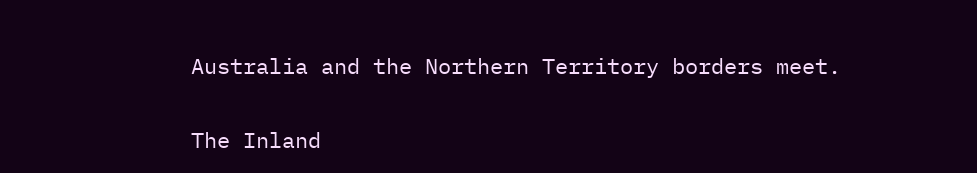Australia and the Northern Territory borders meet.

The Inland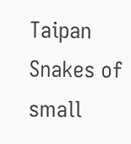Taipan Snakes of small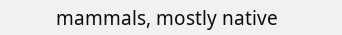mammals, mostly native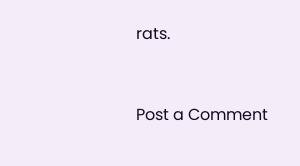rats.


Post a Comment